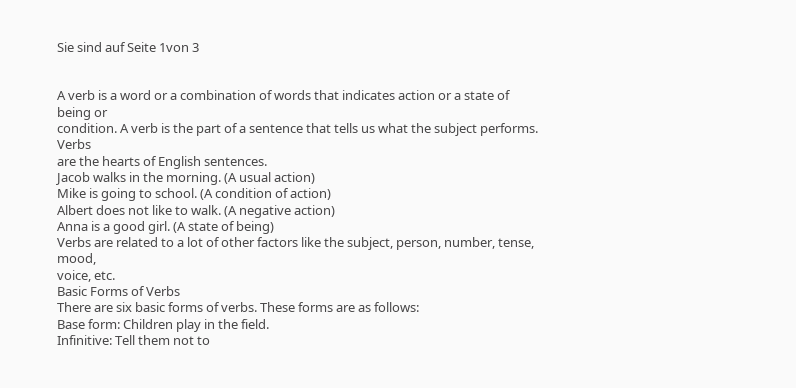Sie sind auf Seite 1von 3


A verb is a word or a combination of words that indicates action or a state of being or
condition. A verb is the part of a sentence that tells us what the subject performs. Verbs
are the hearts of English sentences.
Jacob walks in the morning. (A usual action)
Mike is going to school. (A condition of action)
Albert does not like to walk. (A negative action)
Anna is a good girl. (A state of being)
Verbs are related to a lot of other factors like the subject, person, number, tense, mood,
voice, etc.
Basic Forms of Verbs
There are six basic forms of verbs. These forms are as follows:
Base form: Children play in the field.
Infinitive: Tell them not to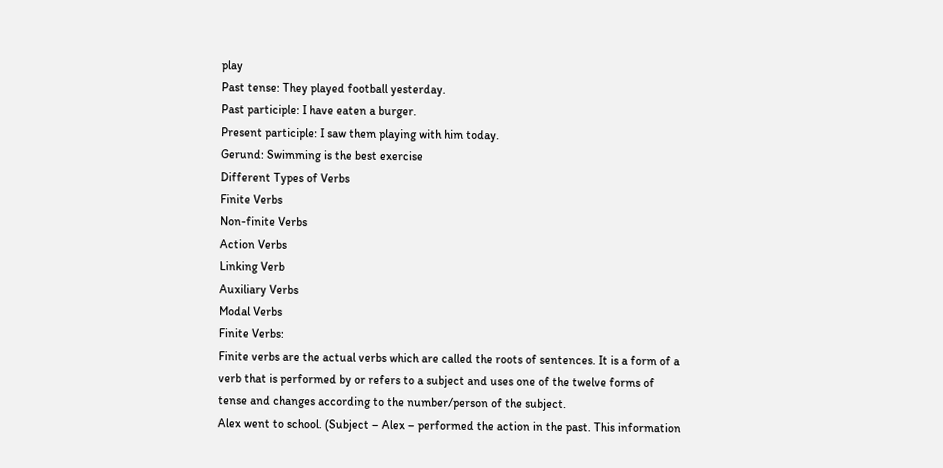play
Past tense: They played football yesterday.
Past participle: I have eaten a burger.
Present participle: I saw them playing with him today.
Gerund: Swimming is the best exercise
Different Types of Verbs
Finite Verbs
Non-finite Verbs
Action Verbs
Linking Verb
Auxiliary Verbs
Modal Verbs
Finite Verbs:
Finite verbs are the actual verbs which are called the roots of sentences. It is a form of a
verb that is performed by or refers to a subject and uses one of the twelve forms of
tense and changes according to the number/person of the subject.
Alex went to school. (Subject – Alex – performed the action in the past. This information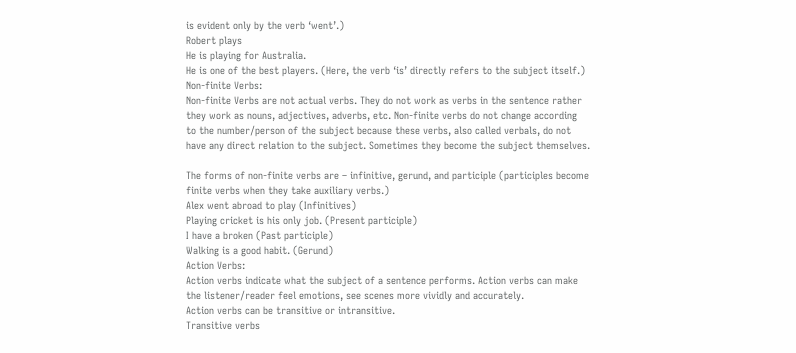is evident only by the verb ‘went’.)
Robert plays
He is playing for Australia.
He is one of the best players. (Here, the verb ‘is’ directly refers to the subject itself.)
Non-finite Verbs:
Non-finite Verbs are not actual verbs. They do not work as verbs in the sentence rather
they work as nouns, adjectives, adverbs, etc. Non-finite verbs do not change according
to the number/person of the subject because these verbs, also called verbals, do not
have any direct relation to the subject. Sometimes they become the subject themselves.

The forms of non-finite verbs are – infinitive, gerund, and participle (participles become
finite verbs when they take auxiliary verbs.)
Alex went abroad to play (Infinitives)
Playing cricket is his only job. (Present participle)
I have a broken (Past participle)
Walking is a good habit. (Gerund)
Action Verbs:
Action verbs indicate what the subject of a sentence performs. Action verbs can make
the listener/reader feel emotions, see scenes more vividly and accurately.
Action verbs can be transitive or intransitive.
Transitive verbs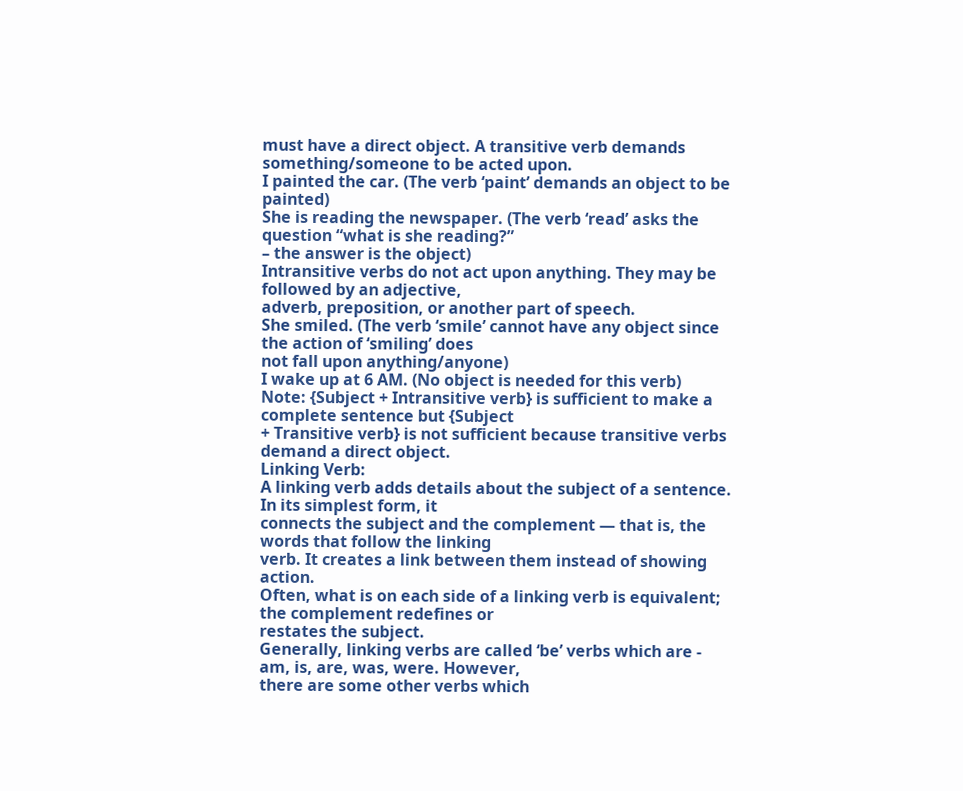must have a direct object. A transitive verb demands
something/someone to be acted upon.
I painted the car. (The verb ‘paint’ demands an object to be painted)
She is reading the newspaper. (The verb ‘read’ asks the question “what is she reading?”
– the answer is the object)
Intransitive verbs do not act upon anything. They may be followed by an adjective,
adverb, preposition, or another part of speech.
She smiled. (The verb ‘smile’ cannot have any object since the action of ‘smiling’ does
not fall upon anything/anyone)
I wake up at 6 AM. (No object is needed for this verb)
Note: {Subject + Intransitive verb} is sufficient to make a complete sentence but {Subject
+ Transitive verb} is not sufficient because transitive verbs demand a direct object.
Linking Verb:
A linking verb adds details about the subject of a sentence. In its simplest form, it
connects the subject and the complement — that is, the words that follow the linking
verb. It creates a link between them instead of showing action.
Often, what is on each side of a linking verb is equivalent; the complement redefines or
restates the subject.
Generally, linking verbs are called ‘be’ verbs which are - am, is, are, was, were. However,
there are some other verbs which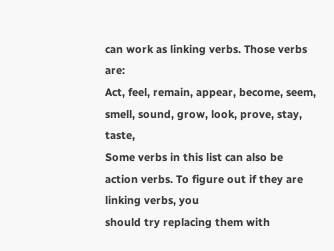can work as linking verbs. Those verbs are:
Act, feel, remain, appear, become, seem, smell, sound, grow, look, prove, stay, taste,
Some verbs in this list can also be action verbs. To figure out if they are linking verbs, you
should try replacing them with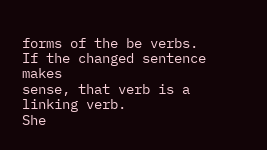forms of the be verbs. If the changed sentence makes
sense, that verb is a linking verb.
She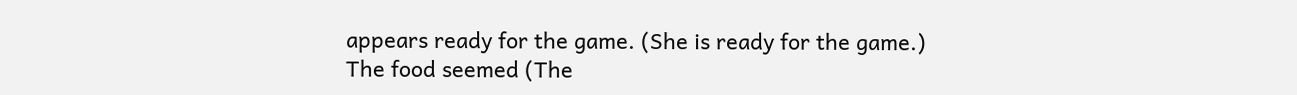appears ready for the game. (She is ready for the game.)
The food seemed (The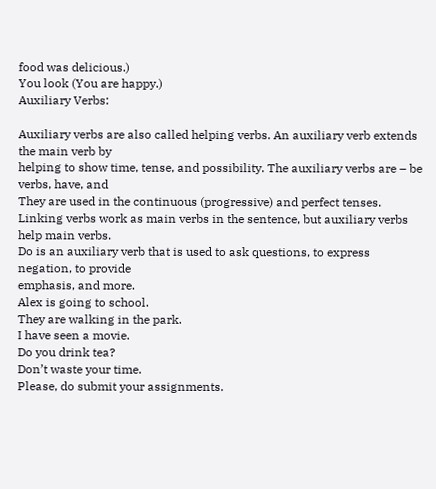food was delicious.)
You look (You are happy.)
Auxiliary Verbs:

Auxiliary verbs are also called helping verbs. An auxiliary verb extends the main verb by
helping to show time, tense, and possibility. The auxiliary verbs are – be verbs, have, and
They are used in the continuous (progressive) and perfect tenses.
Linking verbs work as main verbs in the sentence, but auxiliary verbs help main verbs.
Do is an auxiliary verb that is used to ask questions, to express negation, to provide
emphasis, and more.
Alex is going to school.
They are walking in the park.
I have seen a movie.
Do you drink tea?
Don’t waste your time.
Please, do submit your assignments.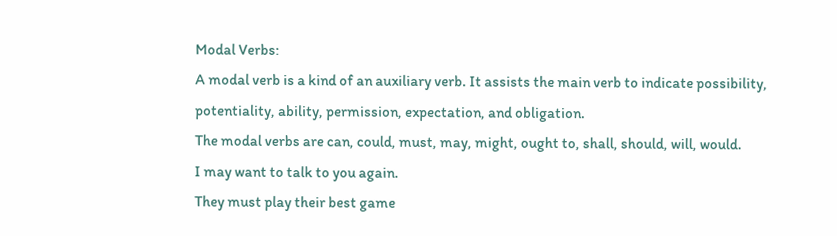Modal Verbs:
A modal verb is a kind of an auxiliary verb. It assists the main verb to indicate possibility,
potentiality, ability, permission, expectation, and obligation.
The modal verbs are can, could, must, may, might, ought to, shall, should, will, would.
I may want to talk to you again.
They must play their best game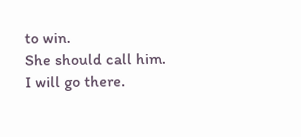to win.
She should call him.
I will go there.